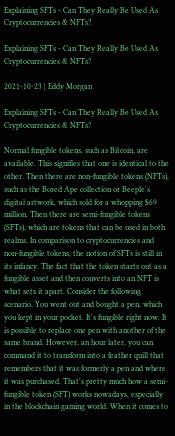Explaining SFTs - Can They Really Be Used As Cryptocurrencies & NFTs?

Explaining SFTs - Can They Really Be Used As Cryptocurrencies & NFTs?

2021-10-23 | Eddy Morgan

Explaining SFTs - Can They Really Be Used As Cryptocurrencies & NFTs?

Normal fungible tokens, such as Bitcoin, are available. This signifies that one is identical to the other. Then there are non-fungible tokens (NFTs), such as the Bored Ape collection or Beeple's digital artwork, which sold for a whopping $69 million. Then there are semi-fungible tokens (SFTs), which are tokens that can be used in both realms. In comparison to cryptocurrencies and non-fungible tokens, the notion of SFTs is still in its infancy. The fact that the token starts out as a fungible asset and then converts into an NFT is what sets it apart. Consider the following scenario. You went out and bought a pen, which you kept in your pocket. It's fungible right now. It is possible to replace one pen with another of the same brand. However, an hour later, you can command it to transform into a feather quill that remembers that it was formerly a pen and where it was purchased. That's pretty much how a semi-fungible token (SFT) works nowadays, especially in the blockchain gaming world. When it comes to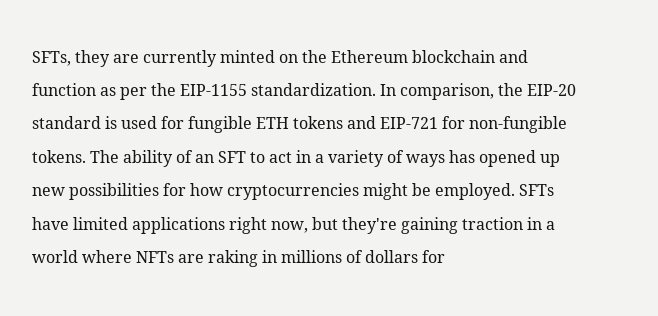SFTs, they are currently minted on the Ethereum blockchain and function as per the EIP-1155 standardization. In comparison, the EIP-20 standard is used for fungible ETH tokens and EIP-721 for non-fungible tokens. The ability of an SFT to act in a variety of ways has opened up new possibilities for how cryptocurrencies might be employed. SFTs have limited applications right now, but they're gaining traction in a world where NFTs are raking in millions of dollars for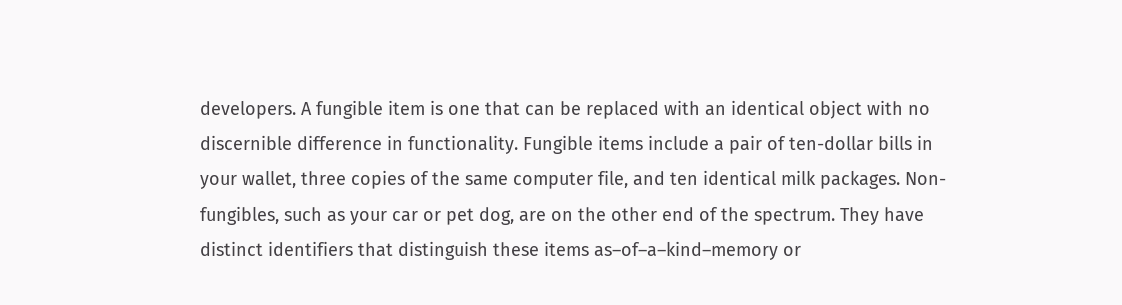developers. A fungible item is one that can be replaced with an identical object with no discernible difference in functionality. Fungible items include a pair of ten-dollar bills in your wallet, three copies of the same computer file, and ten identical milk packages. Non-fungibles, such as your car or pet dog, are on the other end of the spectrum. They have distinct identifiers that distinguish these items as–of–a–kind–memory or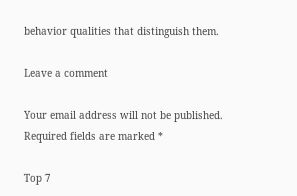behavior qualities that distinguish them.

Leave a comment

Your email address will not be published. Required fields are marked *

Top 7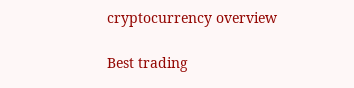cryptocurrency overview

Best trading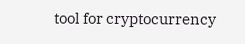tool for cryptocurrency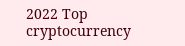2022 Top cryptocurrency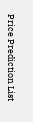Price Prediction List